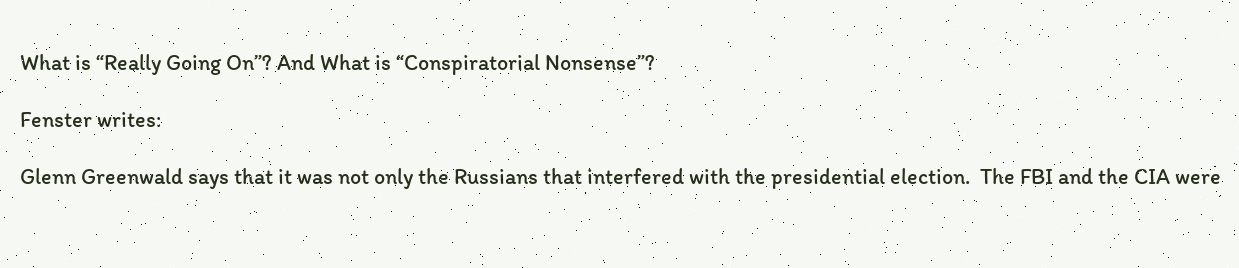What is “Really Going On”? And What is “Conspiratorial Nonsense”?

Fenster writes:

Glenn Greenwald says that it was not only the Russians that interfered with the presidential election.  The FBI and the CIA were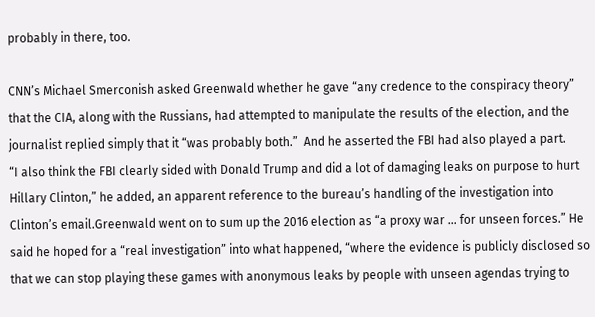probably in there, too.

CNN’s Michael Smerconish asked Greenwald whether he gave “any credence to the conspiracy theory” that the CIA, along with the Russians, had attempted to manipulate the results of the election, and the journalist replied simply that it “was probably both.”  And he asserted the FBI had also played a part.
“I also think the FBI clearly sided with Donald Trump and did a lot of damaging leaks on purpose to hurt Hillary Clinton,” he added, an apparent reference to the bureau’s handling of the investigation into Clinton’s email.Greenwald went on to sum up the 2016 election as “a proxy war … for unseen forces.” He said he hoped for a “real investigation” into what happened, “where the evidence is publicly disclosed so that we can stop playing these games with anonymous leaks by people with unseen agendas trying to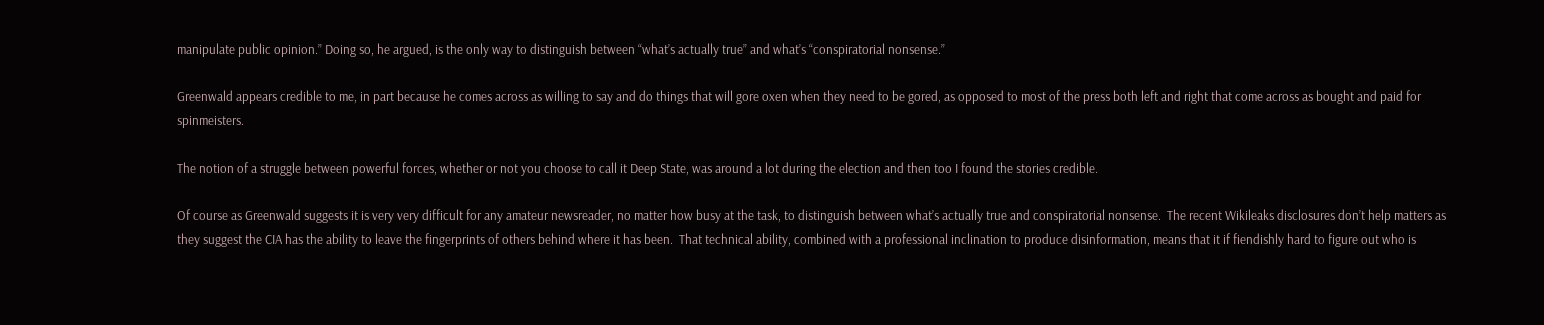manipulate public opinion.” Doing so, he argued, is the only way to distinguish between “what’s actually true” and what’s “conspiratorial nonsense.”

Greenwald appears credible to me, in part because he comes across as willing to say and do things that will gore oxen when they need to be gored, as opposed to most of the press both left and right that come across as bought and paid for spinmeisters.

The notion of a struggle between powerful forces, whether or not you choose to call it Deep State, was around a lot during the election and then too I found the stories credible.

Of course as Greenwald suggests it is very very difficult for any amateur newsreader, no matter how busy at the task, to distinguish between what’s actually true and conspiratorial nonsense.  The recent Wikileaks disclosures don’t help matters as they suggest the CIA has the ability to leave the fingerprints of others behind where it has been.  That technical ability, combined with a professional inclination to produce disinformation, means that it if fiendishly hard to figure out who is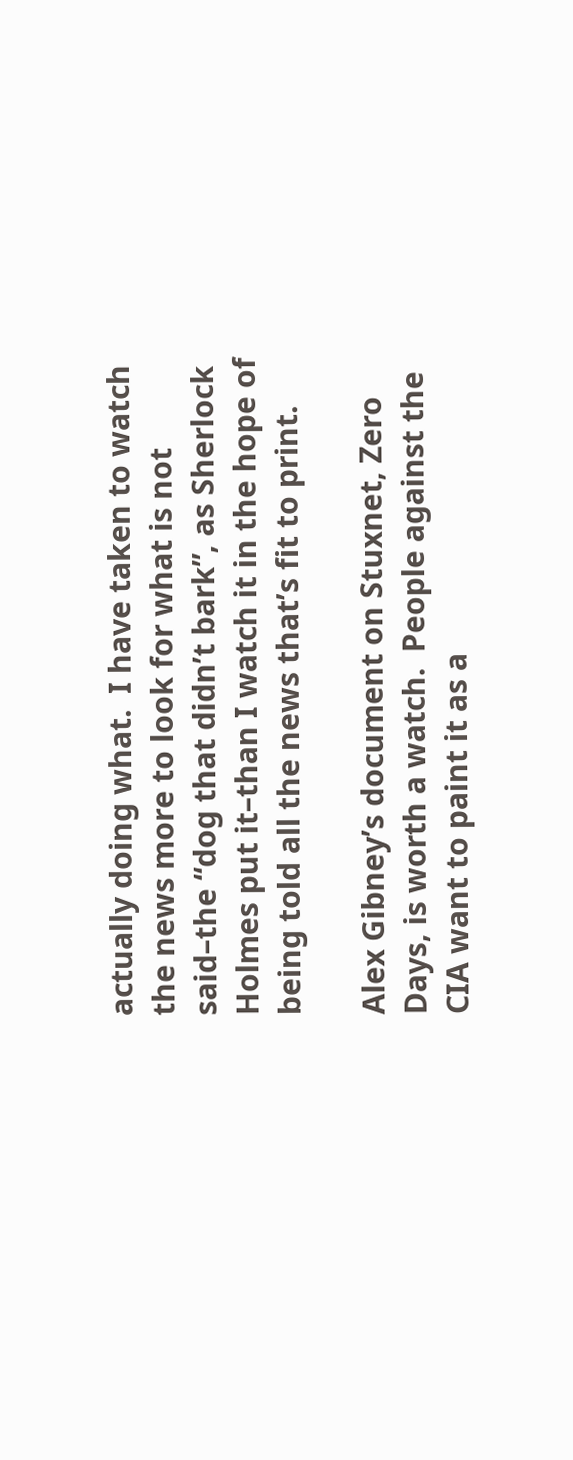actually doing what.  I have taken to watch the news more to look for what is not said–the “dog that didn’t bark”, as Sherlock Holmes put it–than I watch it in the hope of being told all the news that’s fit to print.

Alex Gibney’s document on Stuxnet, Zero Days, is worth a watch.  People against the CIA want to paint it as a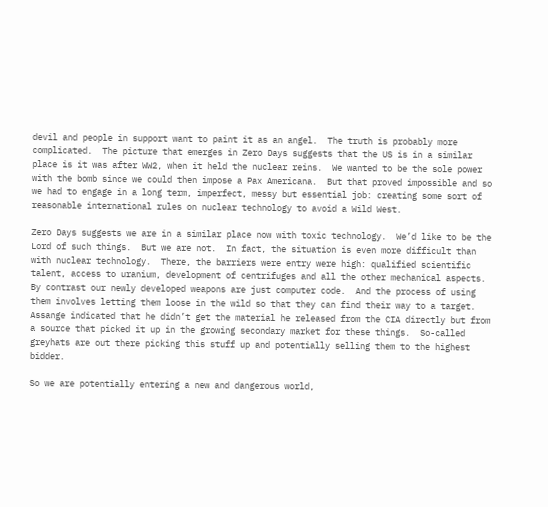devil and people in support want to paint it as an angel.  The truth is probably more complicated.  The picture that emerges in Zero Days suggests that the US is in a similar place is it was after WW2, when it held the nuclear reins.  We wanted to be the sole power with the bomb since we could then impose a Pax Americana.  But that proved impossible and so we had to engage in a long term, imperfect, messy but essential job: creating some sort of reasonable international rules on nuclear technology to avoid a Wild West.

Zero Days suggests we are in a similar place now with toxic technology.  We’d like to be the Lord of such things.  But we are not.  In fact, the situation is even more difficult than with nuclear technology.  There, the barriers were entry were high: qualified scientific talent, access to uranium, development of centrifuges and all the other mechanical aspects.  By contrast our newly developed weapons are just computer code.  And the process of using them involves letting them loose in the wild so that they can find their way to a target.  Assange indicated that he didn’t get the material he released from the CIA directly but from a source that picked it up in the growing secondary market for these things.  So-called greyhats are out there picking this stuff up and potentially selling them to the highest bidder.

So we are potentially entering a new and dangerous world,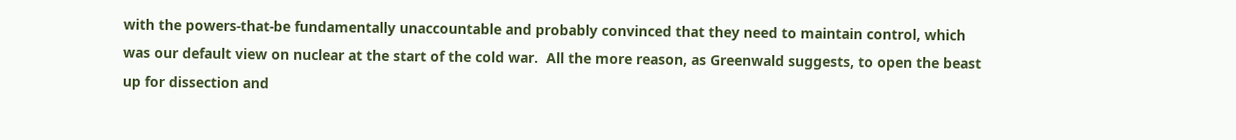with the powers-that-be fundamentally unaccountable and probably convinced that they need to maintain control, which was our default view on nuclear at the start of the cold war.  All the more reason, as Greenwald suggests, to open the beast up for dissection and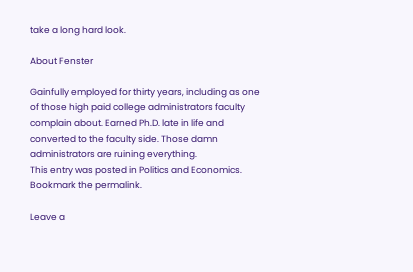take a long hard look.

About Fenster

Gainfully employed for thirty years, including as one of those high paid college administrators faculty complain about. Earned Ph.D. late in life and converted to the faculty side. Those damn administrators are ruining everything.
This entry was posted in Politics and Economics. Bookmark the permalink.

Leave a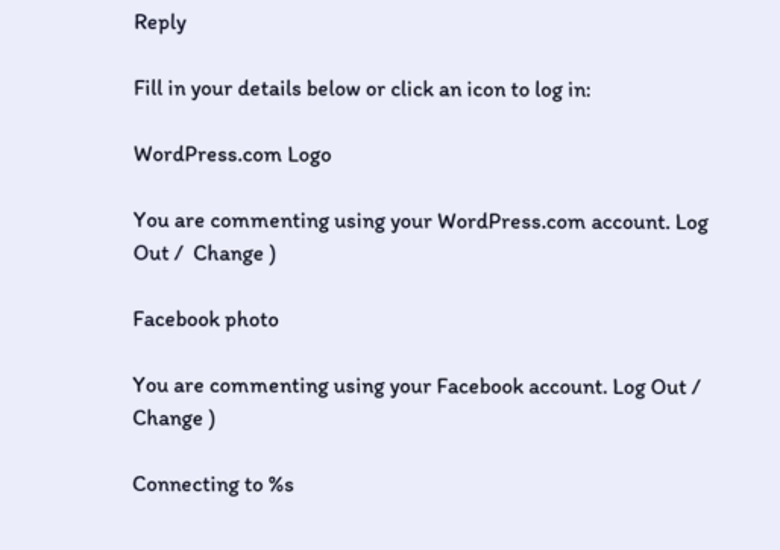Reply

Fill in your details below or click an icon to log in:

WordPress.com Logo

You are commenting using your WordPress.com account. Log Out /  Change )

Facebook photo

You are commenting using your Facebook account. Log Out /  Change )

Connecting to %s